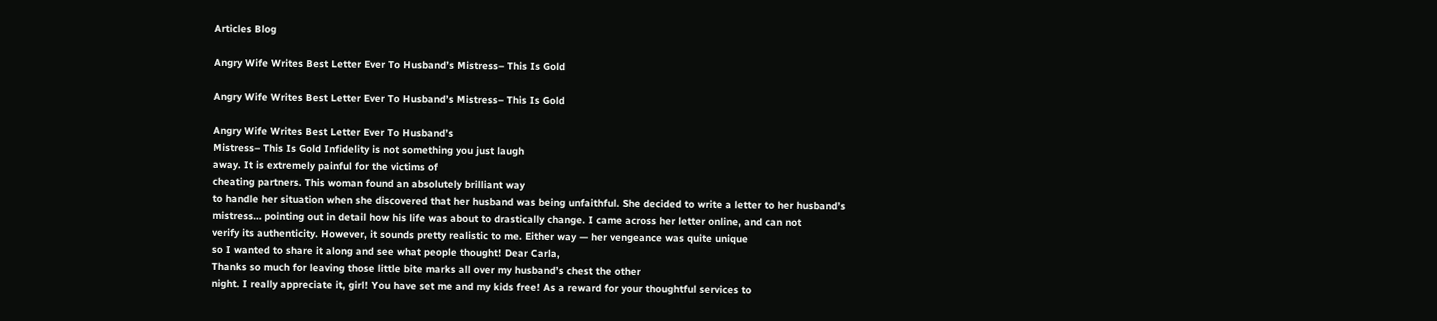Articles Blog

Angry Wife Writes Best Letter Ever To Husband’s Mistress– This Is Gold

Angry Wife Writes Best Letter Ever To Husband’s Mistress– This Is Gold

Angry Wife Writes Best Letter Ever To Husband’s
Mistress– This Is Gold Infidelity is not something you just laugh
away. It is extremely painful for the victims of
cheating partners. This woman found an absolutely brilliant way
to handle her situation when she discovered that her husband was being unfaithful. She decided to write a letter to her husband’s
mistress… pointing out in detail how his life was about to drastically change. I came across her letter online, and can not
verify its authenticity. However, it sounds pretty realistic to me. Either way — her vengeance was quite unique
so I wanted to share it along and see what people thought! Dear Carla,
Thanks so much for leaving those little bite marks all over my husband’s chest the other
night. I really appreciate it, girl! You have set me and my kids free! As a reward for your thoughtful services to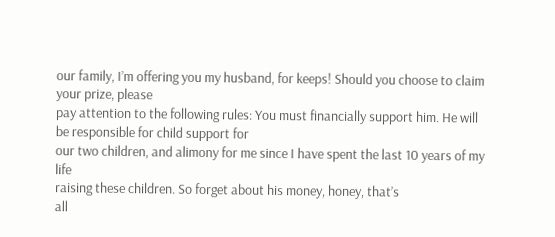our family, I’m offering you my husband, for keeps! Should you choose to claim your prize, please
pay attention to the following rules: You must financially support him. He will be responsible for child support for
our two children, and alimony for me since I have spent the last 10 years of my life
raising these children. So forget about his money, honey, that’s
all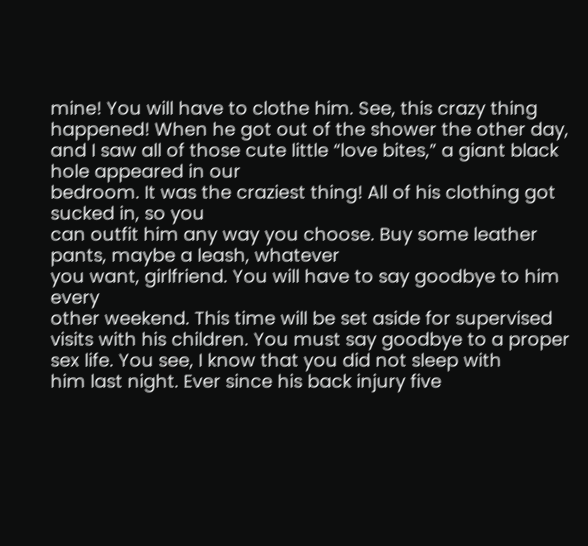mine! You will have to clothe him. See, this crazy thing happened! When he got out of the shower the other day,
and I saw all of those cute little “love bites,” a giant black hole appeared in our
bedroom. It was the craziest thing! All of his clothing got sucked in, so you
can outfit him any way you choose. Buy some leather pants, maybe a leash, whatever
you want, girlfriend. You will have to say goodbye to him every
other weekend. This time will be set aside for supervised
visits with his children. You must say goodbye to a proper sex life. You see, I know that you did not sleep with
him last night. Ever since his back injury five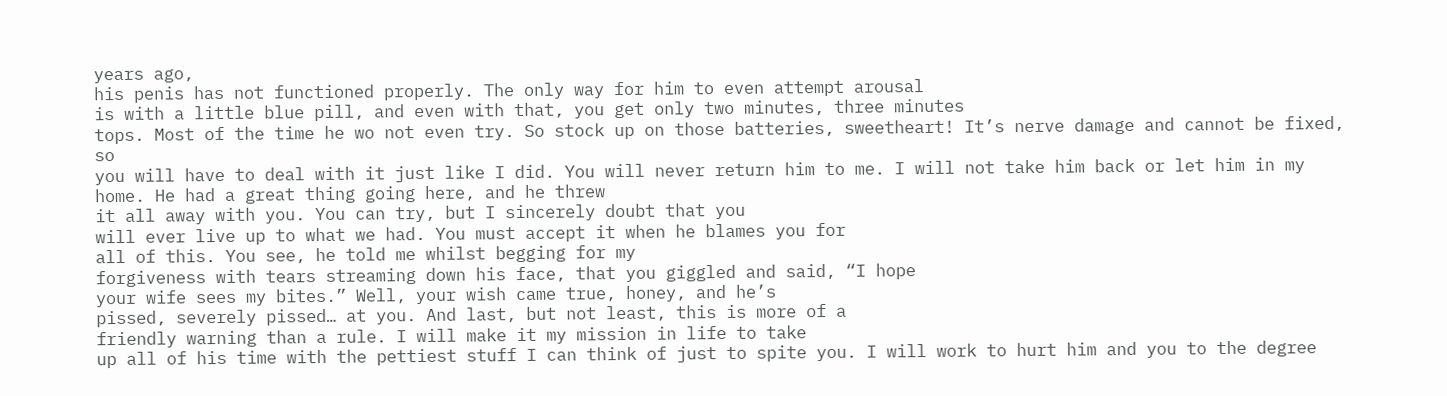years ago,
his penis has not functioned properly. The only way for him to even attempt arousal
is with a little blue pill, and even with that, you get only two minutes, three minutes
tops. Most of the time he wo not even try. So stock up on those batteries, sweetheart! It’s nerve damage and cannot be fixed, so
you will have to deal with it just like I did. You will never return him to me. I will not take him back or let him in my
home. He had a great thing going here, and he threw
it all away with you. You can try, but I sincerely doubt that you
will ever live up to what we had. You must accept it when he blames you for
all of this. You see, he told me whilst begging for my
forgiveness with tears streaming down his face, that you giggled and said, “I hope
your wife sees my bites.” Well, your wish came true, honey, and he’s
pissed, severely pissed… at you. And last, but not least, this is more of a
friendly warning than a rule. I will make it my mission in life to take
up all of his time with the pettiest stuff I can think of just to spite you. I will work to hurt him and you to the degree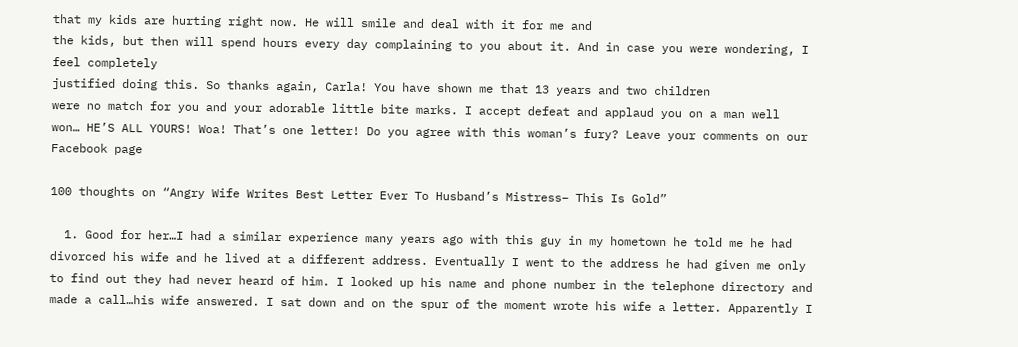that my kids are hurting right now. He will smile and deal with it for me and
the kids, but then will spend hours every day complaining to you about it. And in case you were wondering, I feel completely
justified doing this. So thanks again, Carla! You have shown me that 13 years and two children
were no match for you and your adorable little bite marks. I accept defeat and applaud you on a man well
won… HE’S ALL YOURS! Woa! That’s one letter! Do you agree with this woman’s fury? Leave your comments on our Facebook page

100 thoughts on “Angry Wife Writes Best Letter Ever To Husband’s Mistress– This Is Gold”

  1. Good for her…I had a similar experience many years ago with this guy in my hometown he told me he had divorced his wife and he lived at a different address. Eventually I went to the address he had given me only to find out they had never heard of him. I looked up his name and phone number in the telephone directory and made a call…his wife answered. I sat down and on the spur of the moment wrote his wife a letter. Apparently I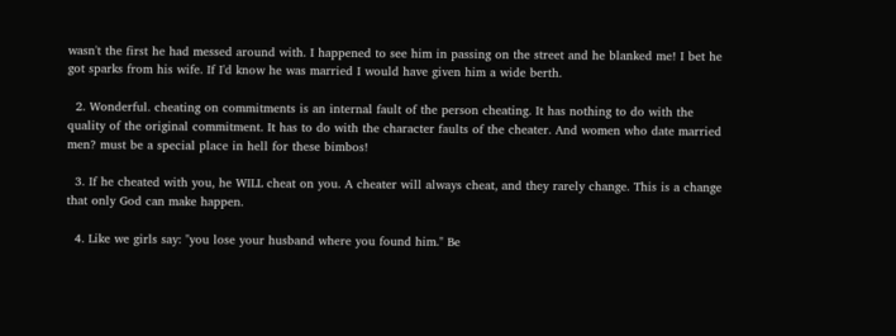wasn't the first he had messed around with. I happened to see him in passing on the street and he blanked me! I bet he got sparks from his wife. If I'd know he was married I would have given him a wide berth.

  2. Wonderful. cheating on commitments is an internal fault of the person cheating. It has nothing to do with the quality of the original commitment. It has to do with the character faults of the cheater. And women who date married men? must be a special place in hell for these bimbos!

  3. If he cheated with you, he WILL cheat on you. A cheater will always cheat, and they rarely change. This is a change that only God can make happen.

  4. Like we girls say: "you lose your husband where you found him." Be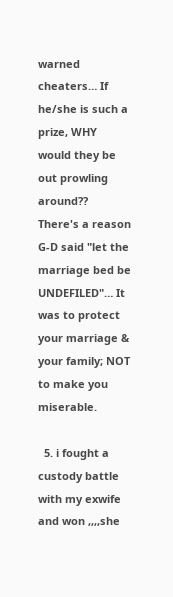warned cheaters… If he/she is such a prize, WHY would they be out prowling around?? There's a reason G-D said "let the marriage bed be UNDEFILED"… It was to protect your marriage & your family; NOT to make you miserable.

  5. i fought a custody battle with my exwife and won ,,,,she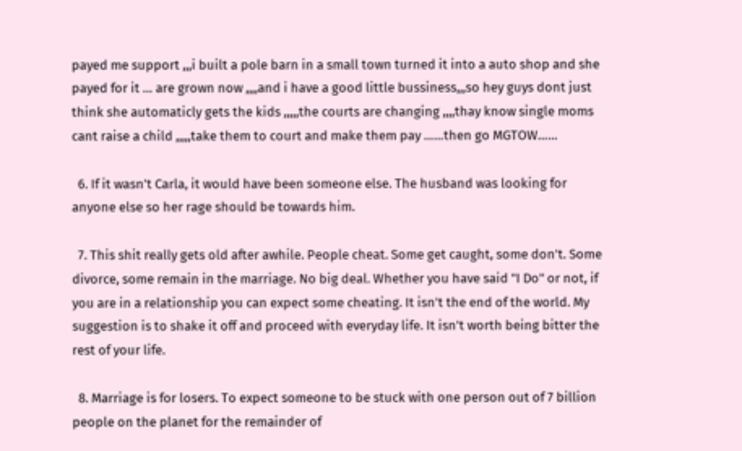payed me support ,,,i built a pole barn in a small town turned it into a auto shop and she payed for it … are grown now ,,,,and i have a good little bussiness,,,so hey guys dont just think she automaticly gets the kids ,,,,,the courts are changing ,,,,thay know single moms cant raise a child ,,,,,take them to court and make them pay ……then go MGTOW……

  6. If it wasn’t Carla, it would have been someone else. The husband was looking for anyone else so her rage should be towards him.

  7. This shit really gets old after awhile. People cheat. Some get caught, some don't. Some divorce, some remain in the marriage. No big deal. Whether you have said "I Do" or not, if you are in a relationship you can expect some cheating. It isn't the end of the world. My suggestion is to shake it off and proceed with everyday life. It isn't worth being bitter the rest of your life.

  8. Marriage is for losers. To expect someone to be stuck with one person out of 7 billion people on the planet for the remainder of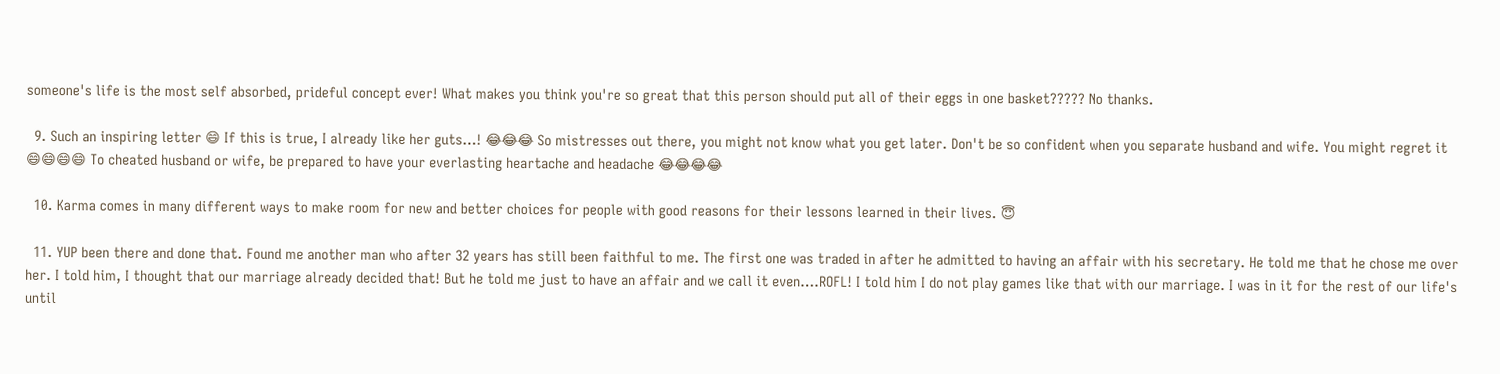someone's life is the most self absorbed, prideful concept ever! What makes you think you're so great that this person should put all of their eggs in one basket????? No thanks.

  9. Such an inspiring letter 😄 If this is true, I already like her guts…! 😂😂😂 So mistresses out there, you might not know what you get later. Don't be so confident when you separate husband and wife. You might regret it 😄😄😄😄 To cheated husband or wife, be prepared to have your everlasting heartache and headache 😂😂😂😂

  10. Karma comes in many different ways to make room for new and better choices for people with good reasons for their lessons learned in their lives. 😇

  11. YUP been there and done that. Found me another man who after 32 years has still been faithful to me. The first one was traded in after he admitted to having an affair with his secretary. He told me that he chose me over her. I told him, I thought that our marriage already decided that! But he told me just to have an affair and we call it even….ROFL! I told him I do not play games like that with our marriage. I was in it for the rest of our life's until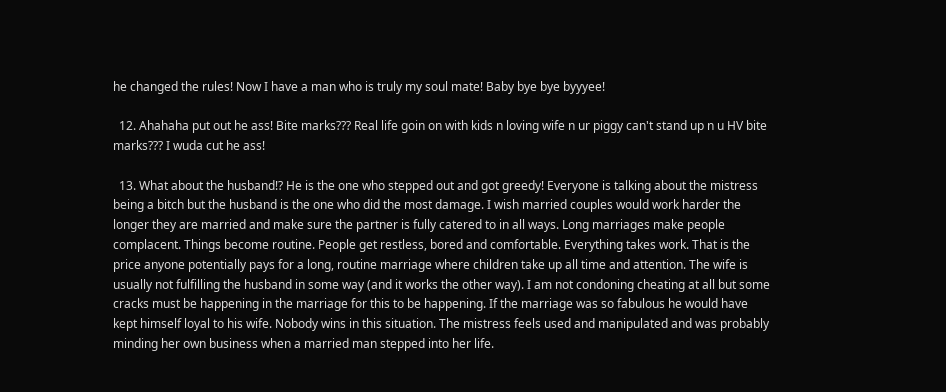he changed the rules! Now I have a man who is truly my soul mate! Baby bye bye byyyee!

  12. Ahahaha put out he ass! Bite marks??? Real life goin on with kids n loving wife n ur piggy can't stand up n u HV bite marks??? I wuda cut he ass!

  13. What about the husband!? He is the one who stepped out and got greedy! Everyone is talking about the mistress being a bitch but the husband is the one who did the most damage. I wish married couples would work harder the longer they are married and make sure the partner is fully catered to in all ways. Long marriages make people complacent. Things become routine. People get restless, bored and comfortable. Everything takes work. That is the price anyone potentially pays for a long, routine marriage where children take up all time and attention. The wife is usually not fulfilling the husband in some way (and it works the other way). I am not condoning cheating at all but some cracks must be happening in the marriage for this to be happening. If the marriage was so fabulous he would have kept himself loyal to his wife. Nobody wins in this situation. The mistress feels used and manipulated and was probably minding her own business when a married man stepped into her life.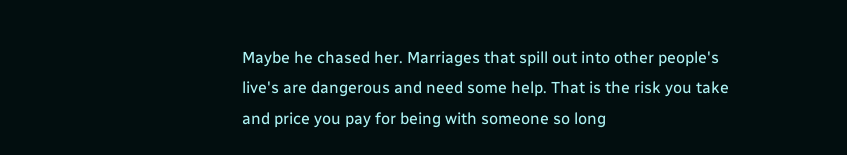Maybe he chased her. Marriages that spill out into other people's live's are dangerous and need some help. That is the risk you take and price you pay for being with someone so long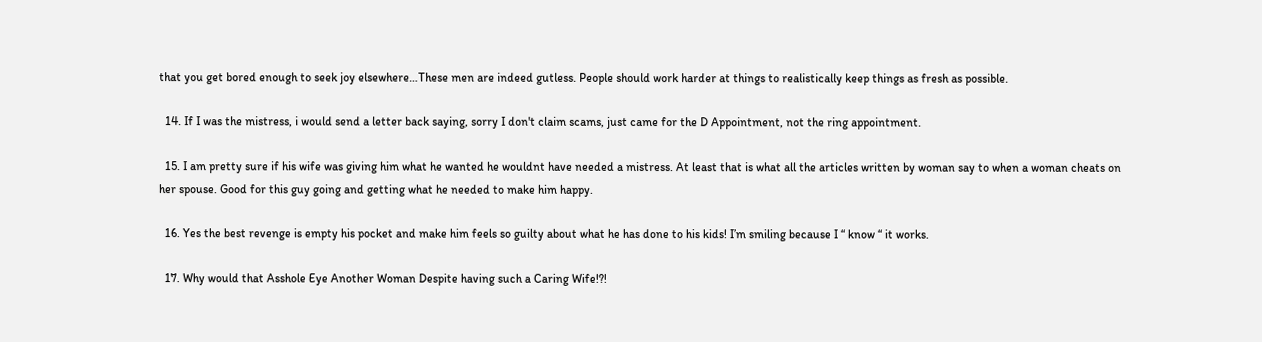that you get bored enough to seek joy elsewhere…These men are indeed gutless. People should work harder at things to realistically keep things as fresh as possible.

  14. If I was the mistress, i would send a letter back saying, sorry I don't claim scams, just came for the D Appointment, not the ring appointment.

  15. I am pretty sure if his wife was giving him what he wanted he wouldnt have needed a mistress. At least that is what all the articles written by woman say to when a woman cheats on her spouse. Good for this guy going and getting what he needed to make him happy.

  16. Yes the best revenge is empty his pocket and make him feels so guilty about what he has done to his kids! I’m smiling because I “ know “ it works.

  17. Why would that Asshole Eye Another Woman Despite having such a Caring Wife!?!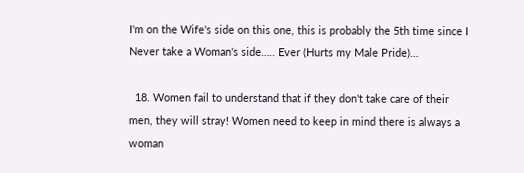I'm on the Wife's side on this one, this is probably the 5th time since I Never take a Woman's side….. Ever (Hurts my Male Pride)…

  18. Women fail to understand that if they don't take care of their men, they will stray! Women need to keep in mind there is always a woman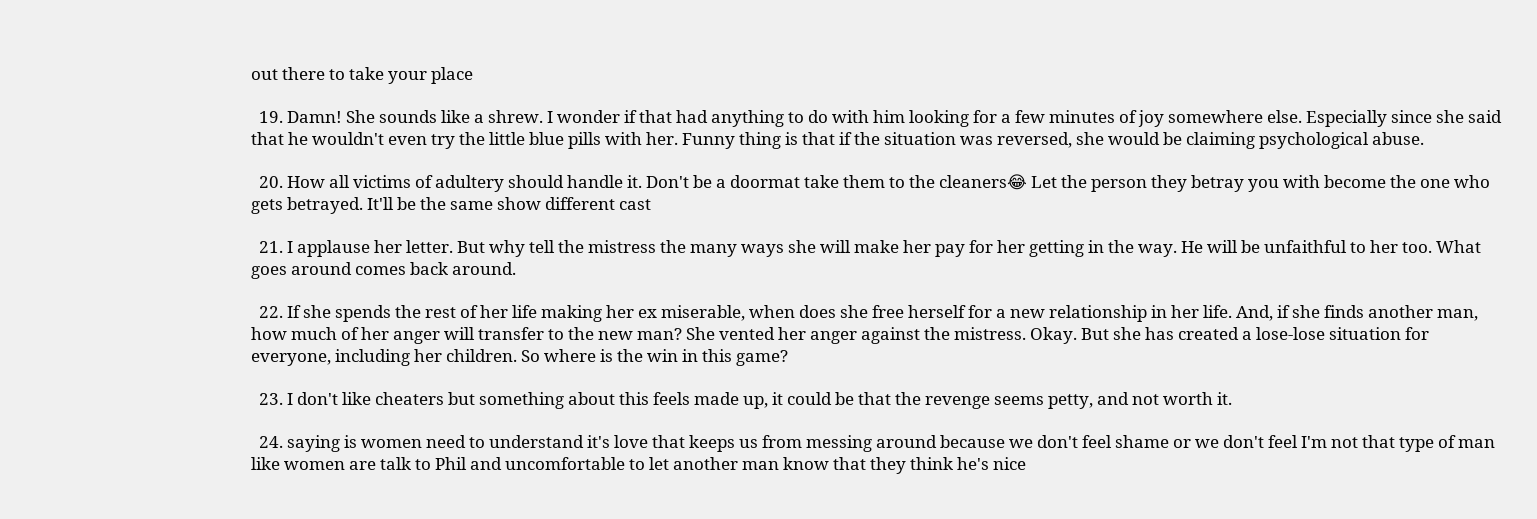out there to take your place

  19. Damn! She sounds like a shrew. I wonder if that had anything to do with him looking for a few minutes of joy somewhere else. Especially since she said that he wouldn't even try the little blue pills with her. Funny thing is that if the situation was reversed, she would be claiming psychological abuse.

  20. How all victims of adultery should handle it. Don't be a doormat take them to the cleaners😂 Let the person they betray you with become the one who gets betrayed. It'll be the same show different cast

  21. I applause her letter. But why tell the mistress the many ways she will make her pay for her getting in the way. He will be unfaithful to her too. What goes around comes back around.

  22. If she spends the rest of her life making her ex miserable, when does she free herself for a new relationship in her life. And, if she finds another man, how much of her anger will transfer to the new man? She vented her anger against the mistress. Okay. But she has created a lose-lose situation for everyone, including her children. So where is the win in this game?

  23. I don't like cheaters but something about this feels made up, it could be that the revenge seems petty, and not worth it.

  24. saying is women need to understand it's love that keeps us from messing around because we don't feel shame or we don't feel I'm not that type of man like women are talk to Phil and uncomfortable to let another man know that they think he's nice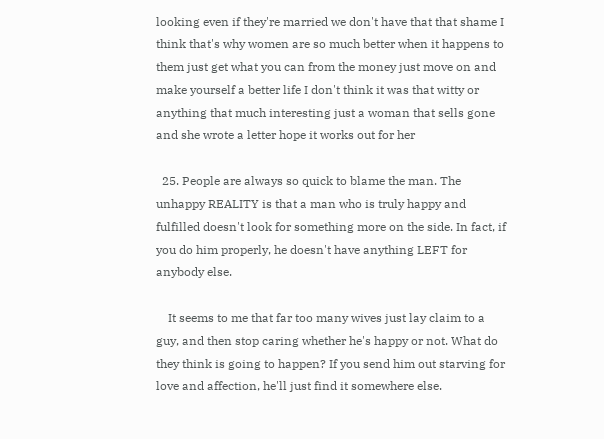looking even if they're married we don't have that that shame I think that's why women are so much better when it happens to them just get what you can from the money just move on and make yourself a better life I don't think it was that witty or anything that much interesting just a woman that sells gone and she wrote a letter hope it works out for her

  25. People are always so quick to blame the man. The unhappy REALITY is that a man who is truly happy and fulfilled doesn't look for something more on the side. In fact, if you do him properly, he doesn't have anything LEFT for anybody else.

    It seems to me that far too many wives just lay claim to a guy, and then stop caring whether he's happy or not. What do they think is going to happen? If you send him out starving for love and affection, he'll just find it somewhere else.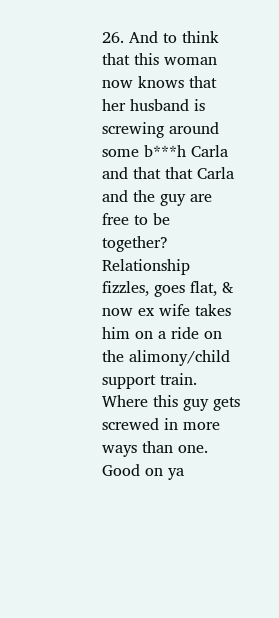26. And to think that this woman now knows that her husband is screwing around some b***h Carla and that that Carla and the guy are free to be together? Relationship fizzles, goes flat, & now ex wife takes him on a ride on the alimony/child support train. Where this guy gets screwed in more ways than one. Good on ya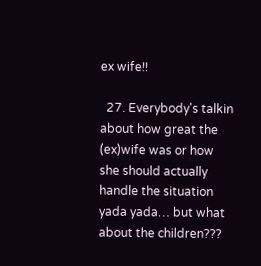ex wife!!

  27. Everybody's talkin about how great the (ex)wife was or how she should actually handle the situation yada yada… but what about the children???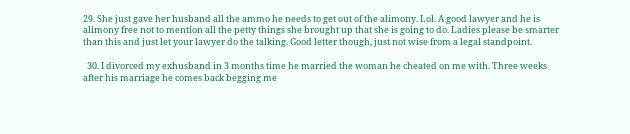29. She just gave her husband all the ammo he needs to get out of the alimony. Lol. A good lawyer and he is alimony free not to mention all the petty things she brought up that she is going to do. Ladies please be smarter than this and just let your lawyer do the talking. Good letter though, just not wise from a legal standpoint.

  30. I divorced my exhusband in 3 months time he married the woman he cheated on me with. Three weeks after his marriage he comes back begging me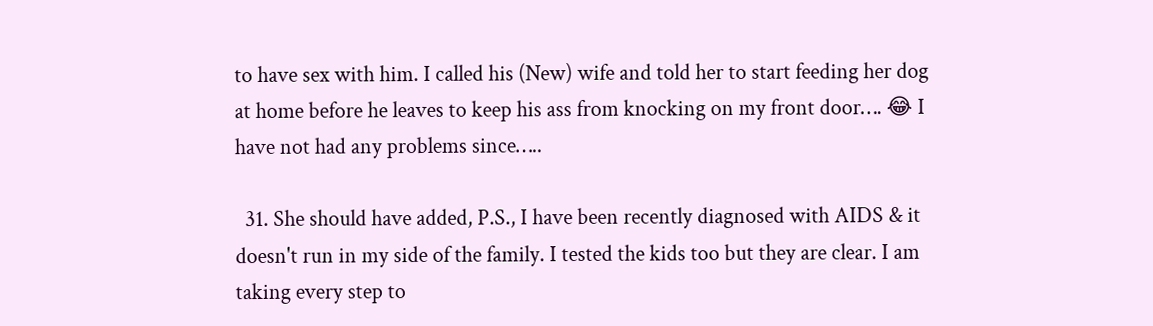to have sex with him. I called his (New) wife and told her to start feeding her dog at home before he leaves to keep his ass from knocking on my front door…. 😂 I have not had any problems since…..

  31. She should have added, P.S., I have been recently diagnosed with AIDS & it doesn't run in my side of the family. I tested the kids too but they are clear. I am taking every step to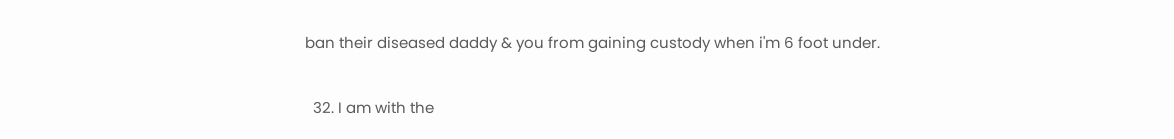ban their diseased daddy & you from gaining custody when i'm 6 foot under.

  32. I am with the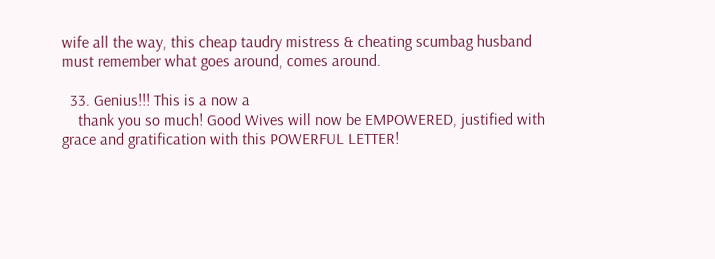wife all the way, this cheap taudry mistress & cheating scumbag husband must remember what goes around, comes around.

  33. Genius!!! This is a now a
    thank you so much! Good Wives will now be EMPOWERED, justified with grace and gratification with this POWERFUL LETTER!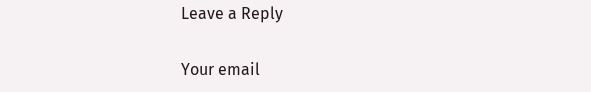Leave a Reply

Your email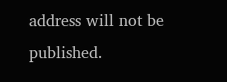address will not be published.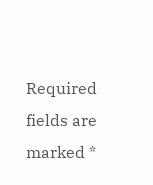Required fields are marked *